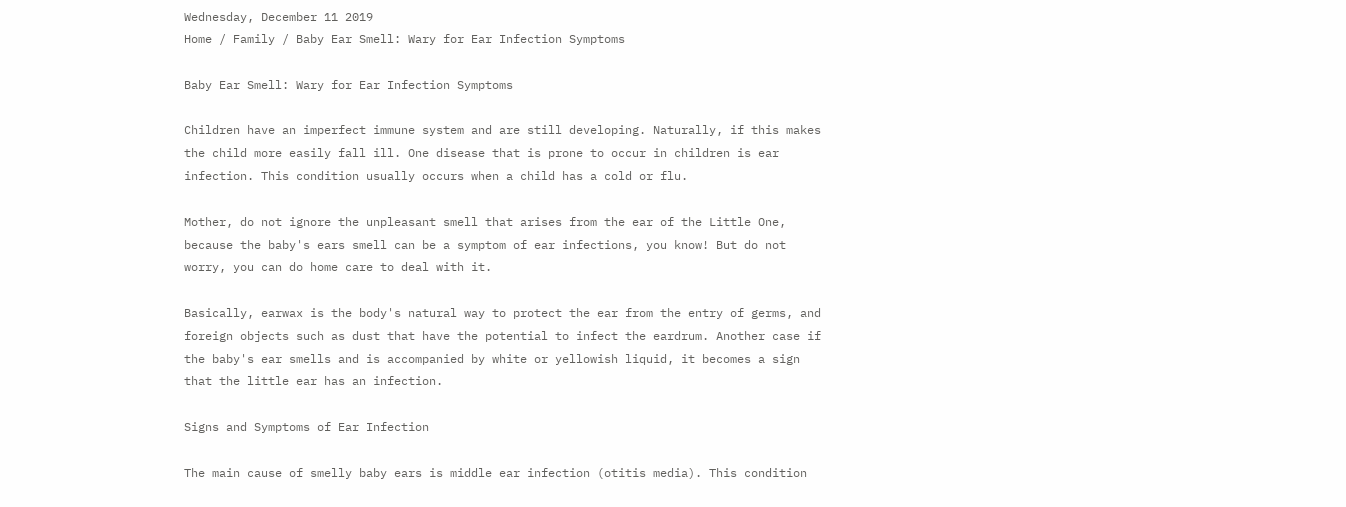Wednesday, December 11 2019
Home / Family / Baby Ear Smell: Wary for Ear Infection Symptoms

Baby Ear Smell: Wary for Ear Infection Symptoms

Children have an imperfect immune system and are still developing. Naturally, if this makes the child more easily fall ill. One disease that is prone to occur in children is ear infection. This condition usually occurs when a child has a cold or flu.

Mother, do not ignore the unpleasant smell that arises from the ear of the Little One, because the baby's ears smell can be a symptom of ear infections, you know! But do not worry, you can do home care to deal with it.

Basically, earwax is the body's natural way to protect the ear from the entry of germs, and foreign objects such as dust that have the potential to infect the eardrum. Another case if the baby's ear smells and is accompanied by white or yellowish liquid, it becomes a sign that the little ear has an infection.

Signs and Symptoms of Ear Infection

The main cause of smelly baby ears is middle ear infection (otitis media). This condition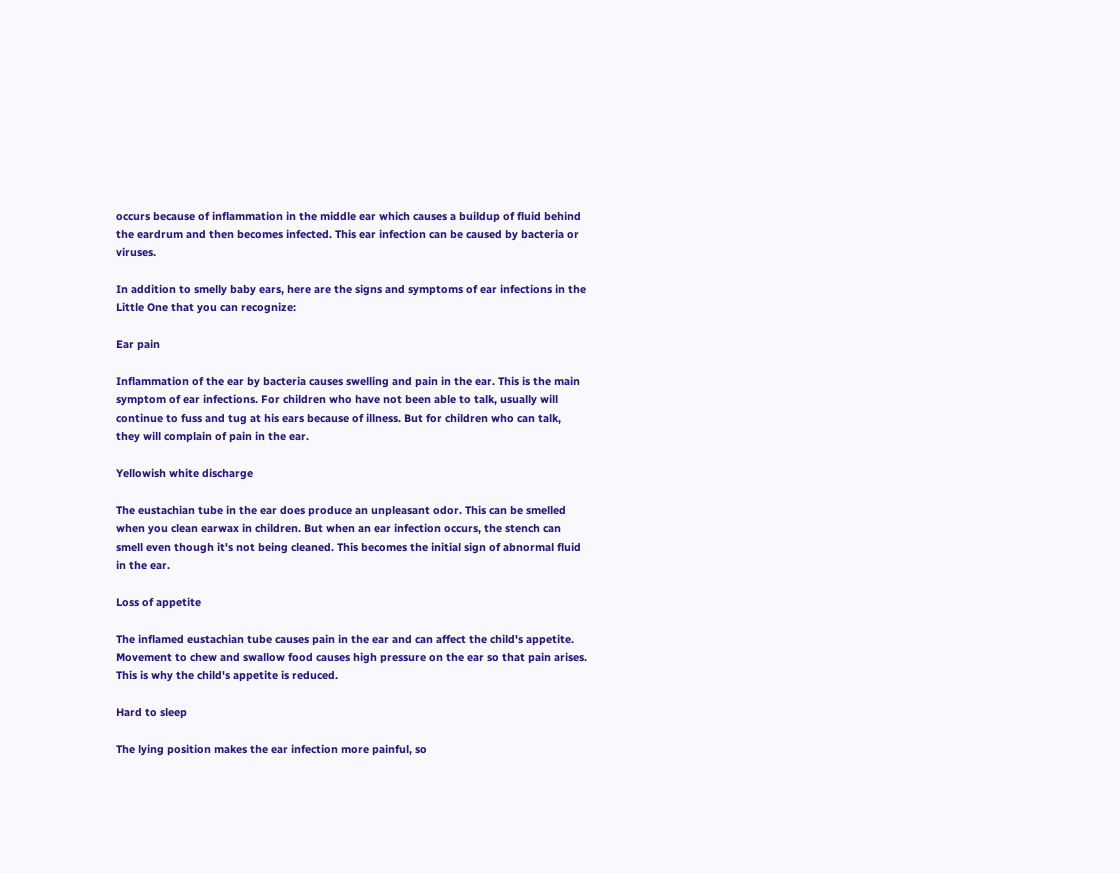occurs because of inflammation in the middle ear which causes a buildup of fluid behind the eardrum and then becomes infected. This ear infection can be caused by bacteria or viruses.

In addition to smelly baby ears, here are the signs and symptoms of ear infections in the Little One that you can recognize:

Ear pain

Inflammation of the ear by bacteria causes swelling and pain in the ear. This is the main symptom of ear infections. For children who have not been able to talk, usually will continue to fuss and tug at his ears because of illness. But for children who can talk, they will complain of pain in the ear.

Yellowish white discharge

The eustachian tube in the ear does produce an unpleasant odor. This can be smelled when you clean earwax in children. But when an ear infection occurs, the stench can smell even though it's not being cleaned. This becomes the initial sign of abnormal fluid in the ear.

Loss of appetite

The inflamed eustachian tube causes pain in the ear and can affect the child's appetite. Movement to chew and swallow food causes high pressure on the ear so that pain arises. This is why the child's appetite is reduced.

Hard to sleep

The lying position makes the ear infection more painful, so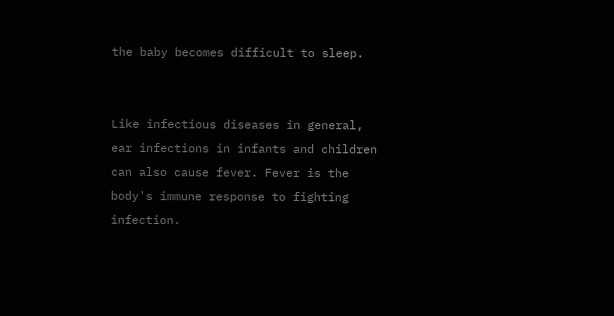the baby becomes difficult to sleep.


Like infectious diseases in general, ear infections in infants and children can also cause fever. Fever is the body's immune response to fighting infection.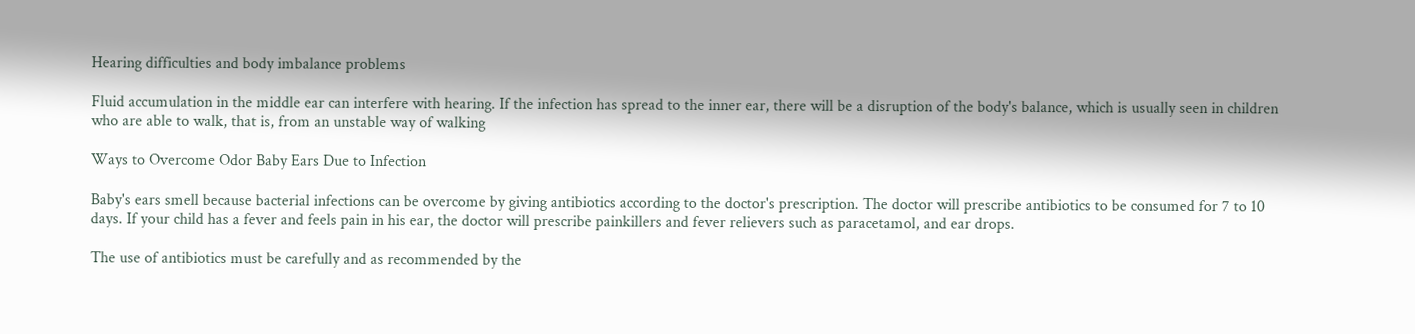Hearing difficulties and body imbalance problems

Fluid accumulation in the middle ear can interfere with hearing. If the infection has spread to the inner ear, there will be a disruption of the body's balance, which is usually seen in children who are able to walk, that is, from an unstable way of walking

Ways to Overcome Odor Baby Ears Due to Infection

Baby's ears smell because bacterial infections can be overcome by giving antibiotics according to the doctor's prescription. The doctor will prescribe antibiotics to be consumed for 7 to 10 days. If your child has a fever and feels pain in his ear, the doctor will prescribe painkillers and fever relievers such as paracetamol, and ear drops.

The use of antibiotics must be carefully and as recommended by the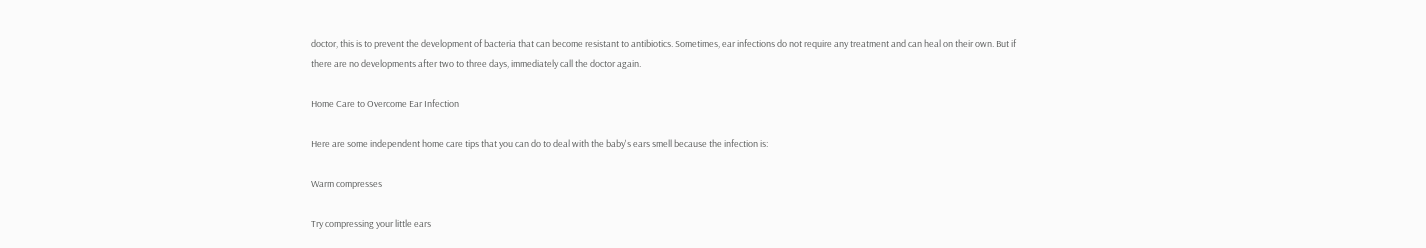doctor, this is to prevent the development of bacteria that can become resistant to antibiotics. Sometimes, ear infections do not require any treatment and can heal on their own. But if there are no developments after two to three days, immediately call the doctor again.

Home Care to Overcome Ear Infection

Here are some independent home care tips that you can do to deal with the baby's ears smell because the infection is:

Warm compresses

Try compressing your little ears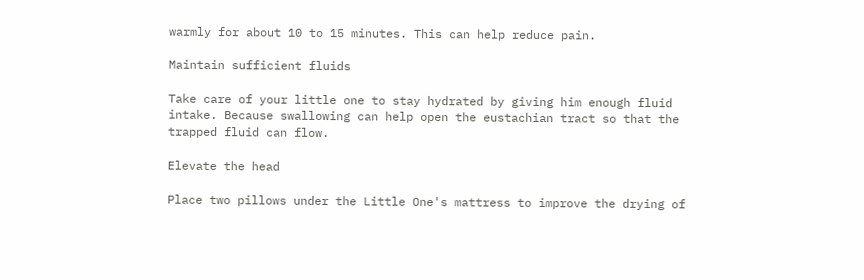warmly for about 10 to 15 minutes. This can help reduce pain.

Maintain sufficient fluids

Take care of your little one to stay hydrated by giving him enough fluid intake. Because swallowing can help open the eustachian tract so that the trapped fluid can flow.

Elevate the head

Place two pillows under the Little One's mattress to improve the drying of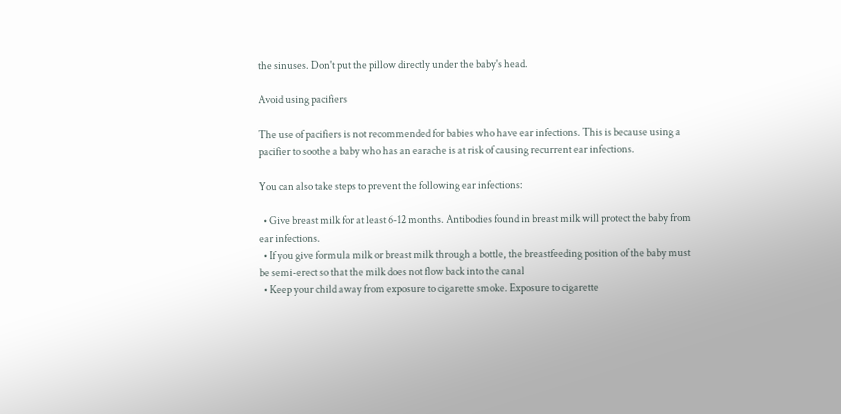the sinuses. Don't put the pillow directly under the baby's head.

Avoid using pacifiers

The use of pacifiers is not recommended for babies who have ear infections. This is because using a pacifier to soothe a baby who has an earache is at risk of causing recurrent ear infections.

You can also take steps to prevent the following ear infections:

  • Give breast milk for at least 6-12 months. Antibodies found in breast milk will protect the baby from ear infections.
  • If you give formula milk or breast milk through a bottle, the breastfeeding position of the baby must be semi-erect so that the milk does not flow back into the canal
  • Keep your child away from exposure to cigarette smoke. Exposure to cigarette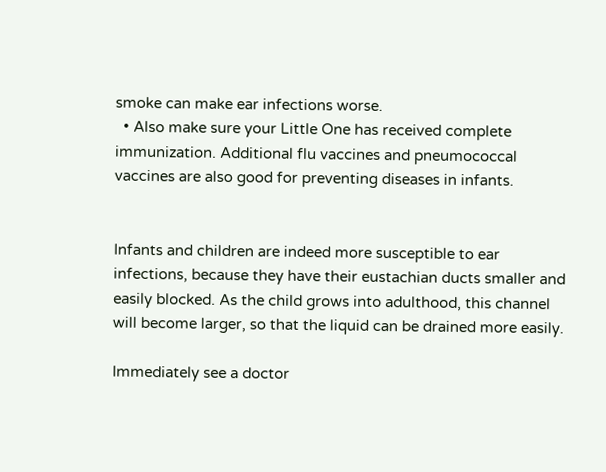smoke can make ear infections worse.
  • Also make sure your Little One has received complete immunization. Additional flu vaccines and pneumococcal vaccines are also good for preventing diseases in infants.


Infants and children are indeed more susceptible to ear infections, because they have their eustachian ducts smaller and easily blocked. As the child grows into adulthood, this channel will become larger, so that the liquid can be drained more easily.

Immediately see a doctor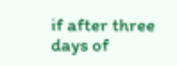if after three days of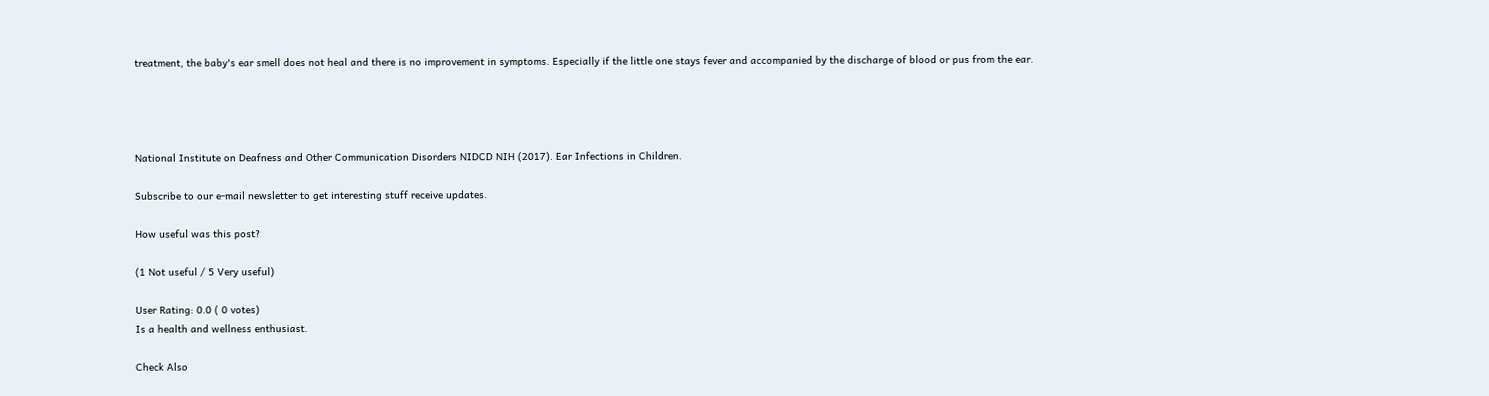treatment, the baby's ear smell does not heal and there is no improvement in symptoms. Especially if the little one stays fever and accompanied by the discharge of blood or pus from the ear.




National Institute on Deafness and Other Communication Disorders NIDCD NIH (2017). Ear Infections in Children.

Subscribe to our e-mail newsletter to get interesting stuff receive updates.

How useful was this post?

(1 Not useful / 5 Very useful)

User Rating: 0.0 ( 0 votes)
Is a health and wellness enthusiast.

Check Also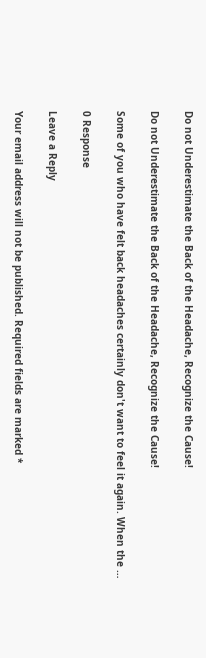Do not Underestimate the Back of the Headache, Recognize the Cause!

Do not Underestimate the Back of the Headache, Recognize the Cause!

Some of you who have felt back headaches certainly don't want to feel it again. When the …

0 Response

Leave a Reply

Your email address will not be published. Required fields are marked *